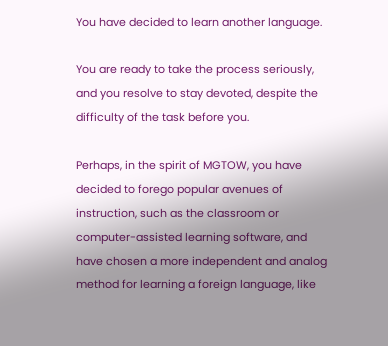You have decided to learn another language.

You are ready to take the process seriously, and you resolve to stay devoted, despite the difficulty of the task before you.

Perhaps, in the spirit of MGTOW, you have decided to forego popular avenues of instruction, such as the classroom or computer-assisted learning software, and have chosen a more independent and analog method for learning a foreign language, like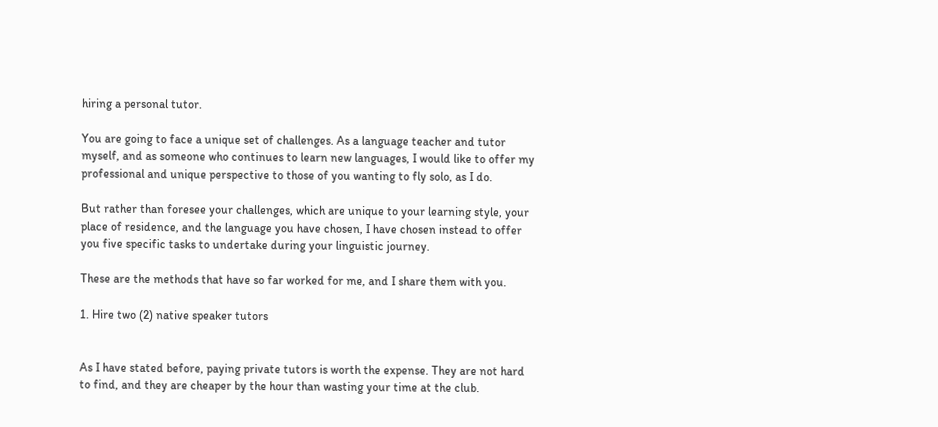hiring a personal tutor.

You are going to face a unique set of challenges. As a language teacher and tutor myself, and as someone who continues to learn new languages, I would like to offer my professional and unique perspective to those of you wanting to fly solo, as I do.

But rather than foresee your challenges, which are unique to your learning style, your place of residence, and the language you have chosen, I have chosen instead to offer you five specific tasks to undertake during your linguistic journey.

These are the methods that have so far worked for me, and I share them with you.

1. Hire two (2) native speaker tutors


As I have stated before, paying private tutors is worth the expense. They are not hard to find, and they are cheaper by the hour than wasting your time at the club.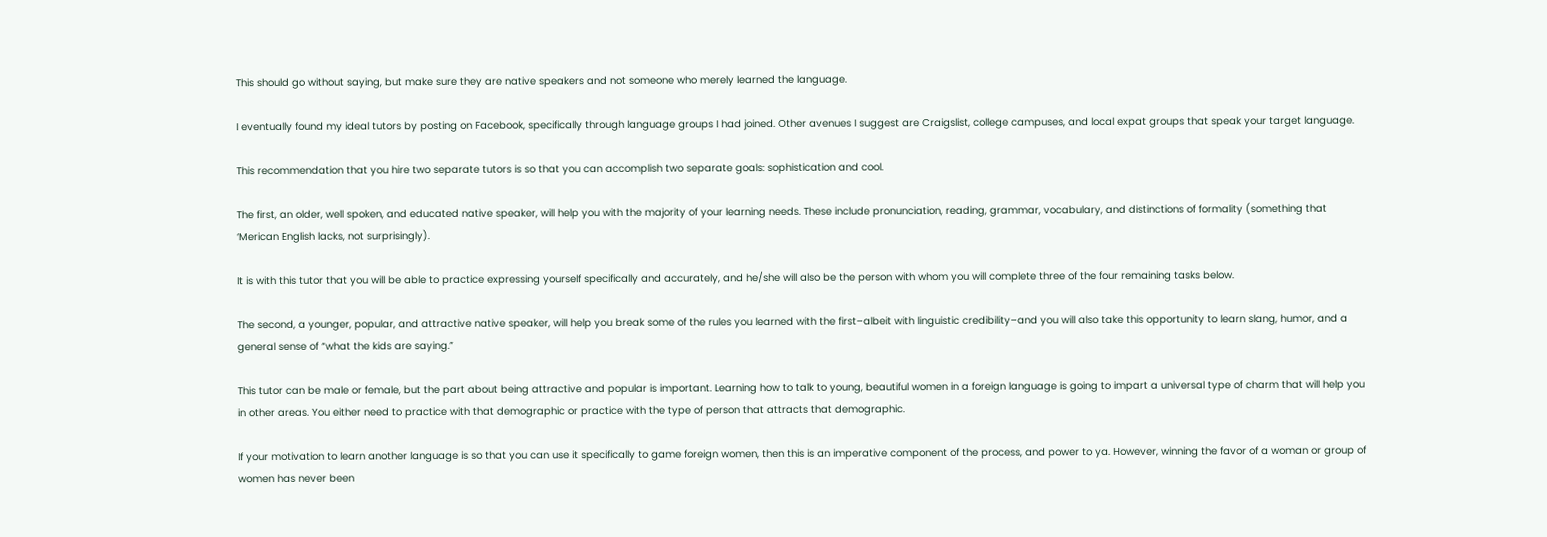This should go without saying, but make sure they are native speakers and not someone who merely learned the language.

I eventually found my ideal tutors by posting on Facebook, specifically through language groups I had joined. Other avenues I suggest are Craigslist, college campuses, and local expat groups that speak your target language.

This recommendation that you hire two separate tutors is so that you can accomplish two separate goals: sophistication and cool.

The first, an older, well spoken, and educated native speaker, will help you with the majority of your learning needs. These include pronunciation, reading, grammar, vocabulary, and distinctions of formality (something that ‘Merican English lacks, not surprisingly).

It is with this tutor that you will be able to practice expressing yourself specifically and accurately, and he/she will also be the person with whom you will complete three of the four remaining tasks below.

The second, a younger, popular, and attractive native speaker, will help you break some of the rules you learned with the first–albeit with linguistic credibility–and you will also take this opportunity to learn slang, humor, and a general sense of “what the kids are saying.”

This tutor can be male or female, but the part about being attractive and popular is important. Learning how to talk to young, beautiful women in a foreign language is going to impart a universal type of charm that will help you in other areas. You either need to practice with that demographic or practice with the type of person that attracts that demographic.

If your motivation to learn another language is so that you can use it specifically to game foreign women, then this is an imperative component of the process, and power to ya. However, winning the favor of a woman or group of women has never been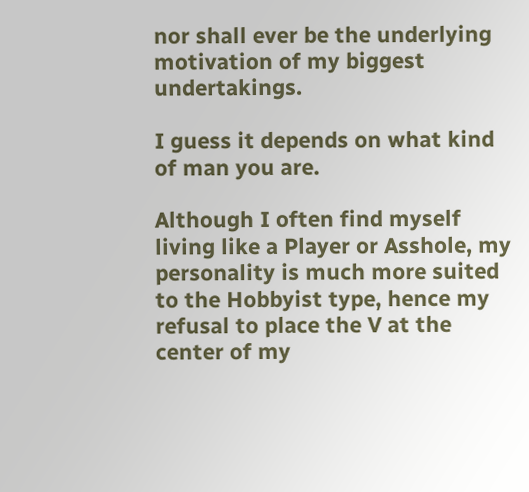nor shall ever be the underlying motivation of my biggest undertakings.

I guess it depends on what kind of man you are.

Although I often find myself living like a Player or Asshole, my personality is much more suited to the Hobbyist type, hence my refusal to place the V at the center of my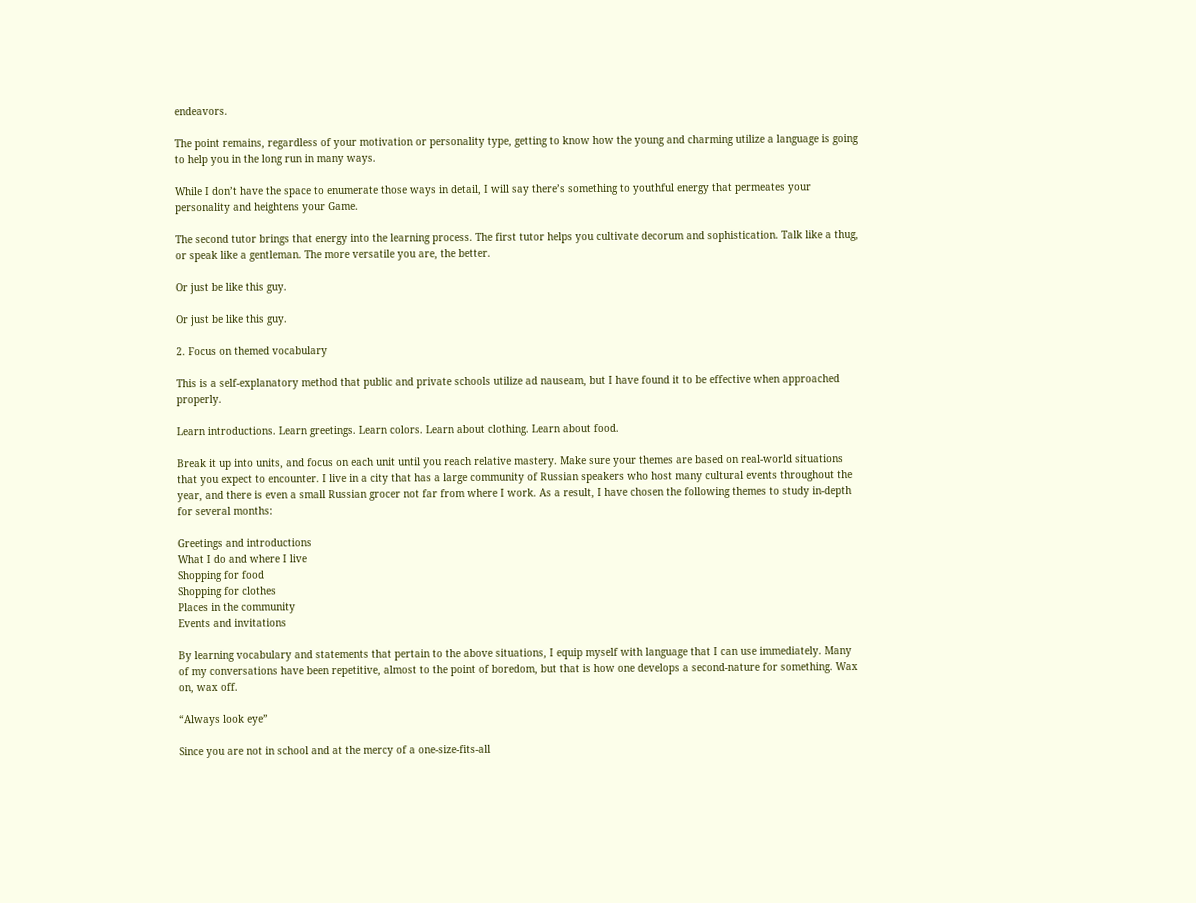endeavors.

The point remains, regardless of your motivation or personality type, getting to know how the young and charming utilize a language is going to help you in the long run in many ways.

While I don’t have the space to enumerate those ways in detail, I will say there’s something to youthful energy that permeates your personality and heightens your Game.

The second tutor brings that energy into the learning process. The first tutor helps you cultivate decorum and sophistication. Talk like a thug, or speak like a gentleman. The more versatile you are, the better.

Or just be like this guy.

Or just be like this guy.

2. Focus on themed vocabulary

This is a self-explanatory method that public and private schools utilize ad nauseam, but I have found it to be effective when approached properly.

Learn introductions. Learn greetings. Learn colors. Learn about clothing. Learn about food.

Break it up into units, and focus on each unit until you reach relative mastery. Make sure your themes are based on real-world situations that you expect to encounter. I live in a city that has a large community of Russian speakers who host many cultural events throughout the year, and there is even a small Russian grocer not far from where I work. As a result, I have chosen the following themes to study in-depth for several months:

Greetings and introductions
What I do and where I live
Shopping for food
Shopping for clothes
Places in the community
Events and invitations

By learning vocabulary and statements that pertain to the above situations, I equip myself with language that I can use immediately. Many of my conversations have been repetitive, almost to the point of boredom, but that is how one develops a second-nature for something. Wax on, wax off.

“Always look eye”

Since you are not in school and at the mercy of a one-size-fits-all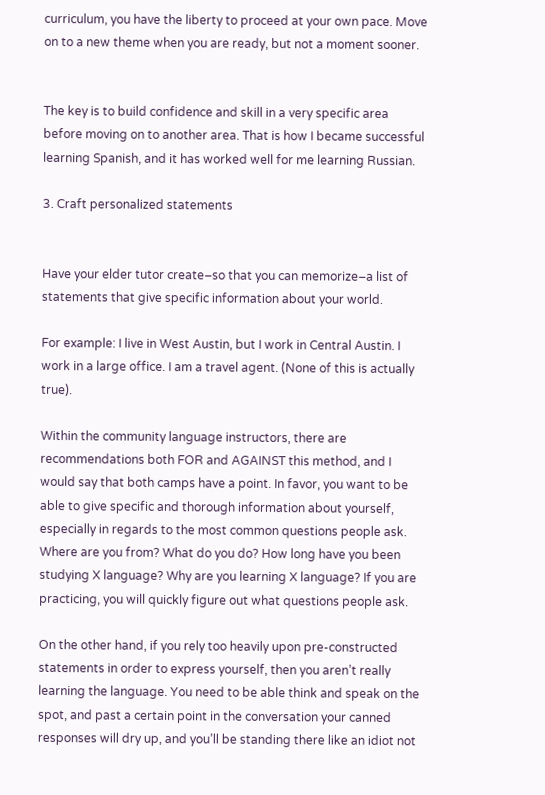curriculum, you have the liberty to proceed at your own pace. Move on to a new theme when you are ready, but not a moment sooner.


The key is to build confidence and skill in a very specific area before moving on to another area. That is how I became successful learning Spanish, and it has worked well for me learning Russian.

3. Craft personalized statements


Have your elder tutor create–so that you can memorize–a list of statements that give specific information about your world.

For example: I live in West Austin, but I work in Central Austin. I work in a large office. I am a travel agent. (None of this is actually true).

Within the community language instructors, there are recommendations both FOR and AGAINST this method, and I would say that both camps have a point. In favor, you want to be able to give specific and thorough information about yourself, especially in regards to the most common questions people ask. Where are you from? What do you do? How long have you been studying X language? Why are you learning X language? If you are practicing, you will quickly figure out what questions people ask.

On the other hand, if you rely too heavily upon pre-constructed statements in order to express yourself, then you aren’t really learning the language. You need to be able think and speak on the spot, and past a certain point in the conversation your canned responses will dry up, and you’ll be standing there like an idiot not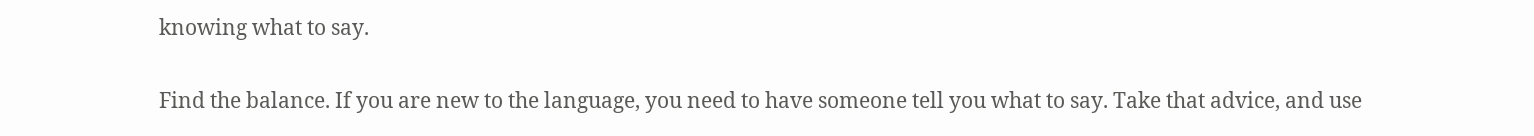knowing what to say.

Find the balance. If you are new to the language, you need to have someone tell you what to say. Take that advice, and use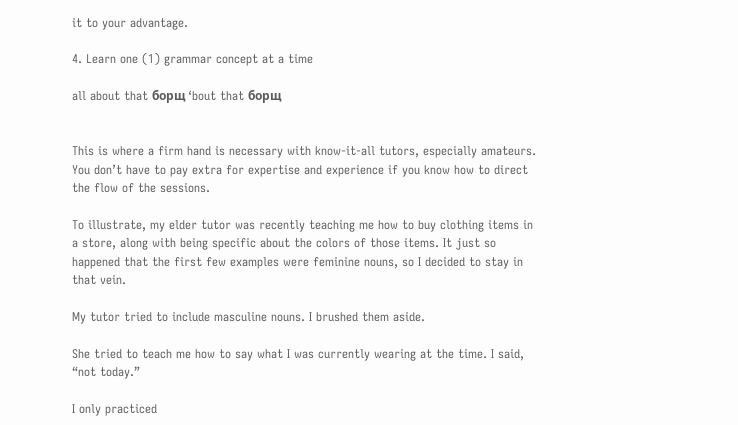it to your advantage.

4. Learn one (1) grammar concept at a time

all about that борщ ‘bout that борщ


This is where a firm hand is necessary with know-it-all tutors, especially amateurs. You don’t have to pay extra for expertise and experience if you know how to direct the flow of the sessions.

To illustrate, my elder tutor was recently teaching me how to buy clothing items in a store, along with being specific about the colors of those items. It just so happened that the first few examples were feminine nouns, so I decided to stay in that vein.

My tutor tried to include masculine nouns. I brushed them aside.

She tried to teach me how to say what I was currently wearing at the time. I said, “not today.”

I only practiced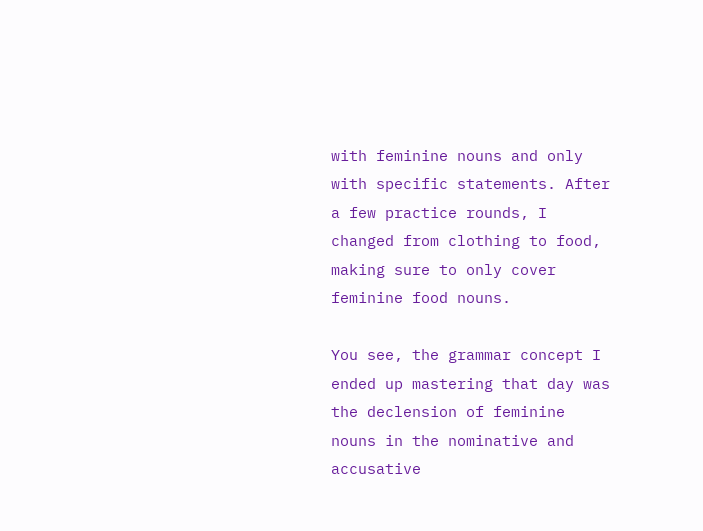with feminine nouns and only with specific statements. After a few practice rounds, I changed from clothing to food, making sure to only cover feminine food nouns.

You see, the grammar concept I ended up mastering that day was the declension of feminine nouns in the nominative and accusative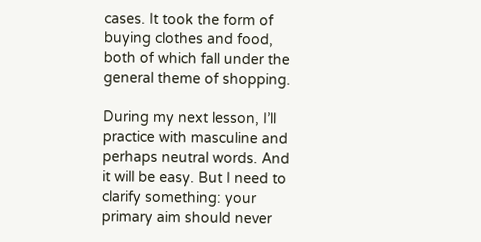cases. It took the form of buying clothes and food, both of which fall under the general theme of shopping.

During my next lesson, I’ll practice with masculine and perhaps neutral words. And it will be easy. But I need to clarify something: your primary aim should never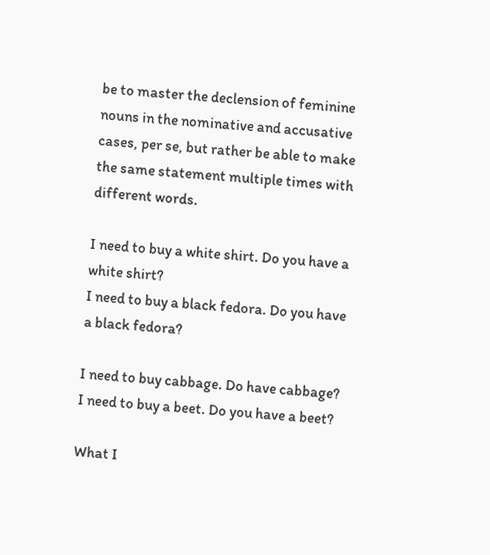be to master the declension of feminine nouns in the nominative and accusative cases, per se, but rather be able to make the same statement multiple times with different words.

I need to buy a white shirt. Do you have a white shirt?
I need to buy a black fedora. Do you have a black fedora?

I need to buy cabbage. Do have cabbage?
I need to buy a beet. Do you have a beet?

What I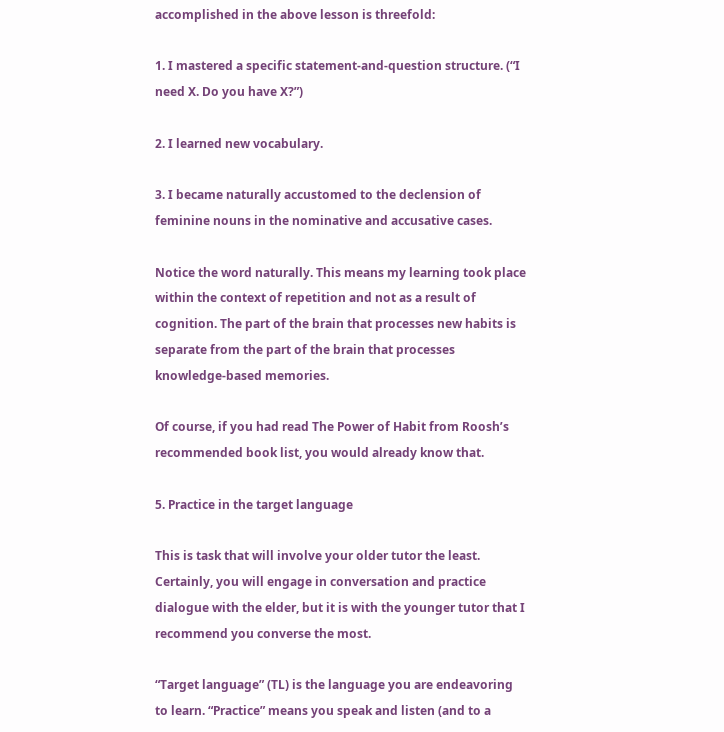accomplished in the above lesson is threefold:

1. I mastered a specific statement-and-question structure. (“I need X. Do you have X?”)

2. I learned new vocabulary.

3. I became naturally accustomed to the declension of feminine nouns in the nominative and accusative cases.

Notice the word naturally. This means my learning took place within the context of repetition and not as a result of cognition. The part of the brain that processes new habits is separate from the part of the brain that processes knowledge-based memories.

Of course, if you had read The Power of Habit from Roosh’s recommended book list, you would already know that.

5. Practice in the target language

This is task that will involve your older tutor the least. Certainly, you will engage in conversation and practice dialogue with the elder, but it is with the younger tutor that I recommend you converse the most.

“Target language” (TL) is the language you are endeavoring to learn. “Practice” means you speak and listen (and to a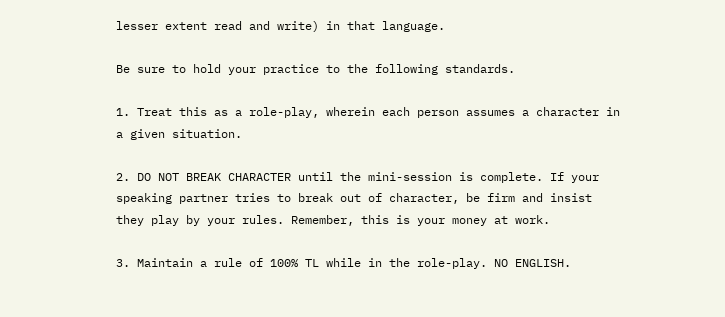lesser extent read and write) in that language.

Be sure to hold your practice to the following standards.

1. Treat this as a role-play, wherein each person assumes a character in a given situation.

2. DO NOT BREAK CHARACTER until the mini-session is complete. If your speaking partner tries to break out of character, be firm and insist they play by your rules. Remember, this is your money at work.

3. Maintain a rule of 100% TL while in the role-play. NO ENGLISH.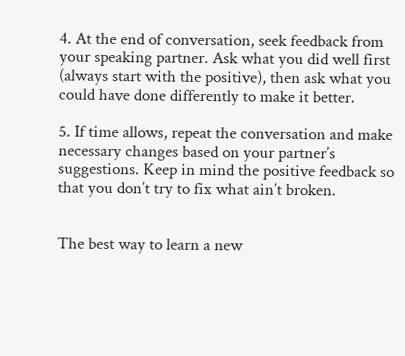4. At the end of conversation, seek feedback from your speaking partner. Ask what you did well first (always start with the positive), then ask what you could have done differently to make it better.

5. If time allows, repeat the conversation and make necessary changes based on your partner’s suggestions. Keep in mind the positive feedback so that you don’t try to fix what ain’t broken.


The best way to learn a new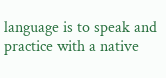language is to speak and practice with a native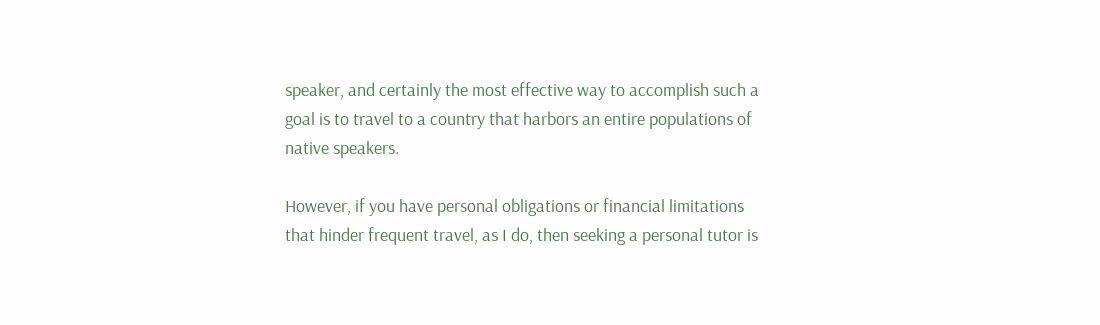speaker, and certainly the most effective way to accomplish such a goal is to travel to a country that harbors an entire populations of native speakers.

However, if you have personal obligations or financial limitations that hinder frequent travel, as I do, then seeking a personal tutor is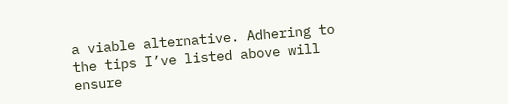a viable alternative. Adhering to the tips I’ve listed above will ensure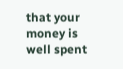that your money is well spent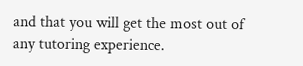and that you will get the most out of any tutoring experience.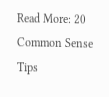Read More: 20 Common Sense Tips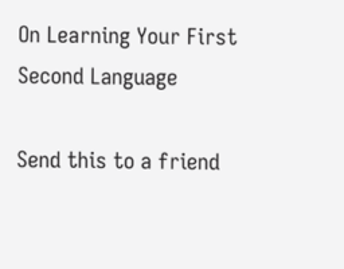On Learning Your First Second Language

Send this to a friend